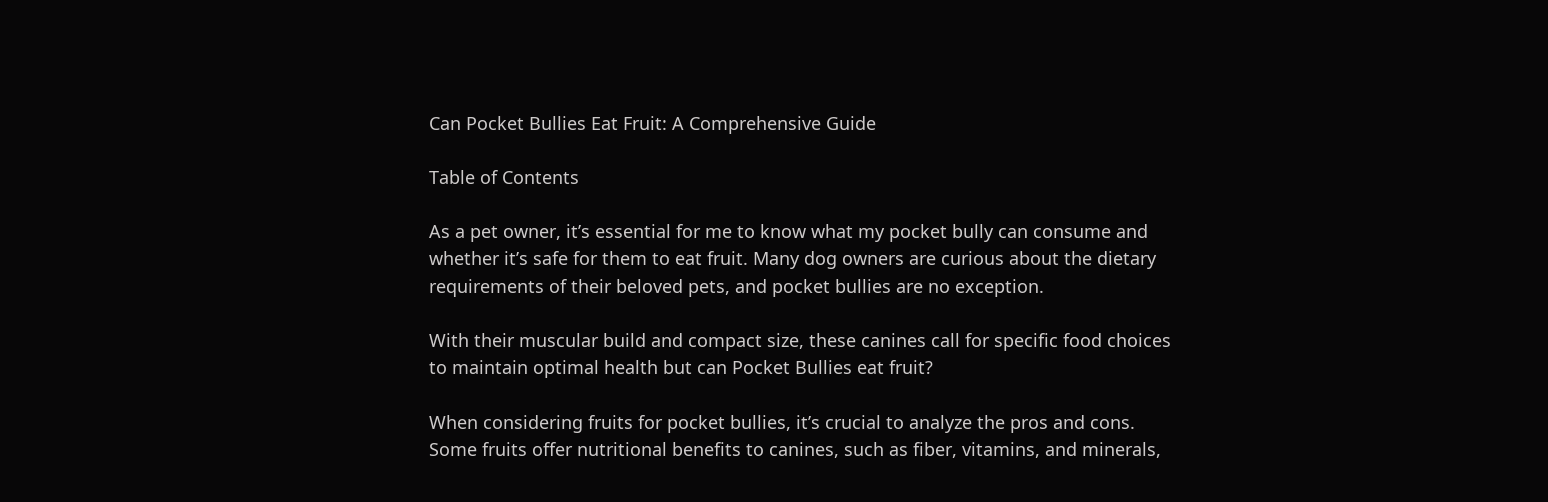Can Pocket Bullies Eat Fruit: A Comprehensive Guide

Table of Contents

As a pet owner, it’s essential for me to know what my pocket bully can consume and whether it’s safe for them to eat fruit. Many dog owners are curious about the dietary requirements of their beloved pets, and pocket bullies are no exception.

With their muscular build and compact size, these canines call for specific food choices to maintain optimal health but can Pocket Bullies eat fruit?

When considering fruits for pocket bullies, it’s crucial to analyze the pros and cons. Some fruits offer nutritional benefits to canines, such as fiber, vitamins, and minerals,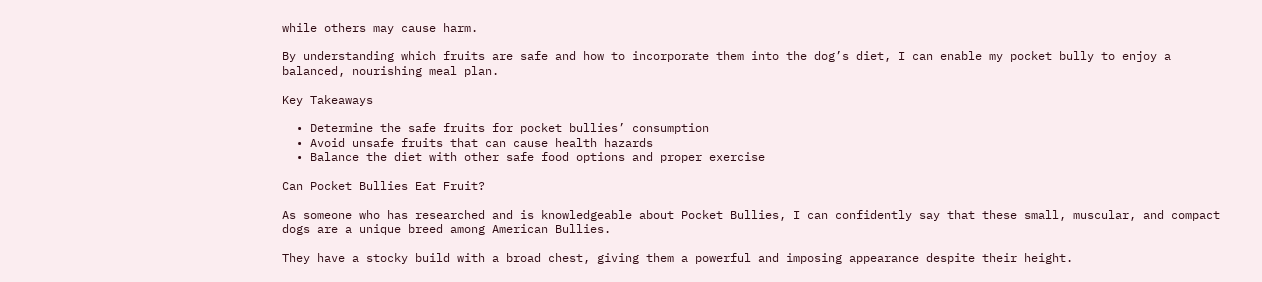while others may cause harm.

By understanding which fruits are safe and how to incorporate them into the dog’s diet, I can enable my pocket bully to enjoy a balanced, nourishing meal plan.

Key Takeaways

  • Determine the safe fruits for pocket bullies’ consumption
  • Avoid unsafe fruits that can cause health hazards
  • Balance the diet with other safe food options and proper exercise

Can Pocket Bullies Eat Fruit?

As someone who has researched and is knowledgeable about Pocket Bullies, I can confidently say that these small, muscular, and compact dogs are a unique breed among American Bullies.

They have a stocky build with a broad chest, giving them a powerful and imposing appearance despite their height.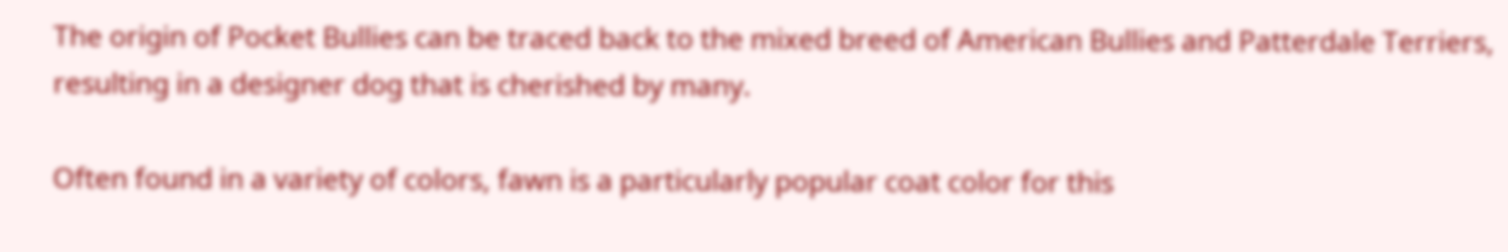The origin of Pocket Bullies can be traced back to the mixed breed of American Bullies and Patterdale Terriers, resulting in a designer dog that is cherished by many.

Often found in a variety of colors, fawn is a particularly popular coat color for this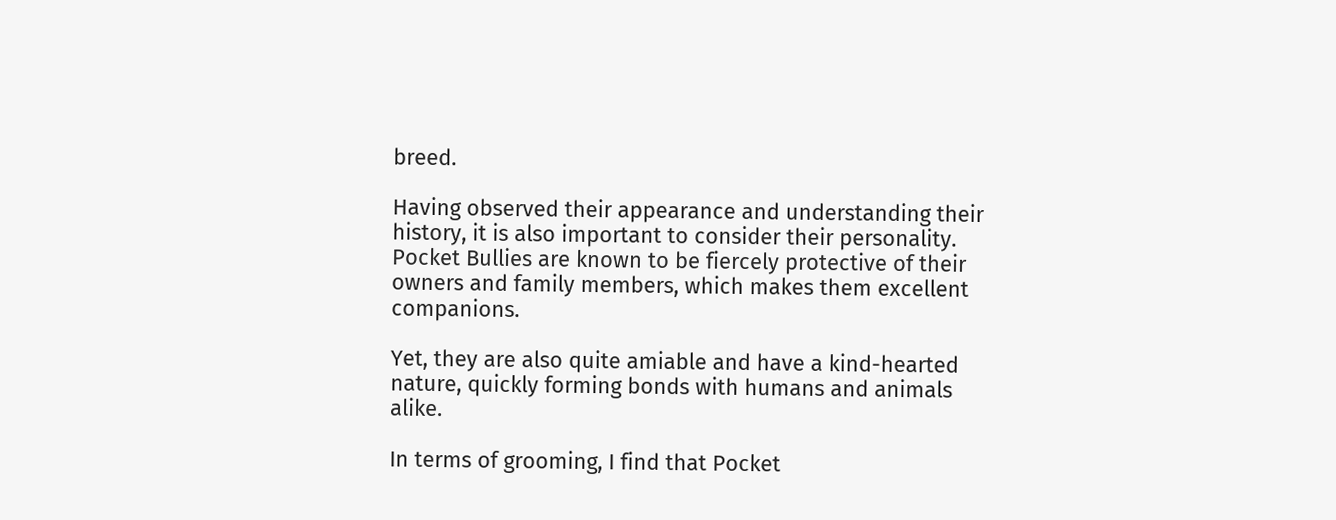breed.

Having observed their appearance and understanding their history, it is also important to consider their personality. Pocket Bullies are known to be fiercely protective of their owners and family members, which makes them excellent companions.

Yet, they are also quite amiable and have a kind-hearted nature, quickly forming bonds with humans and animals alike.

In terms of grooming, I find that Pocket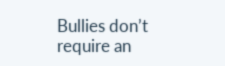Bullies don’t require an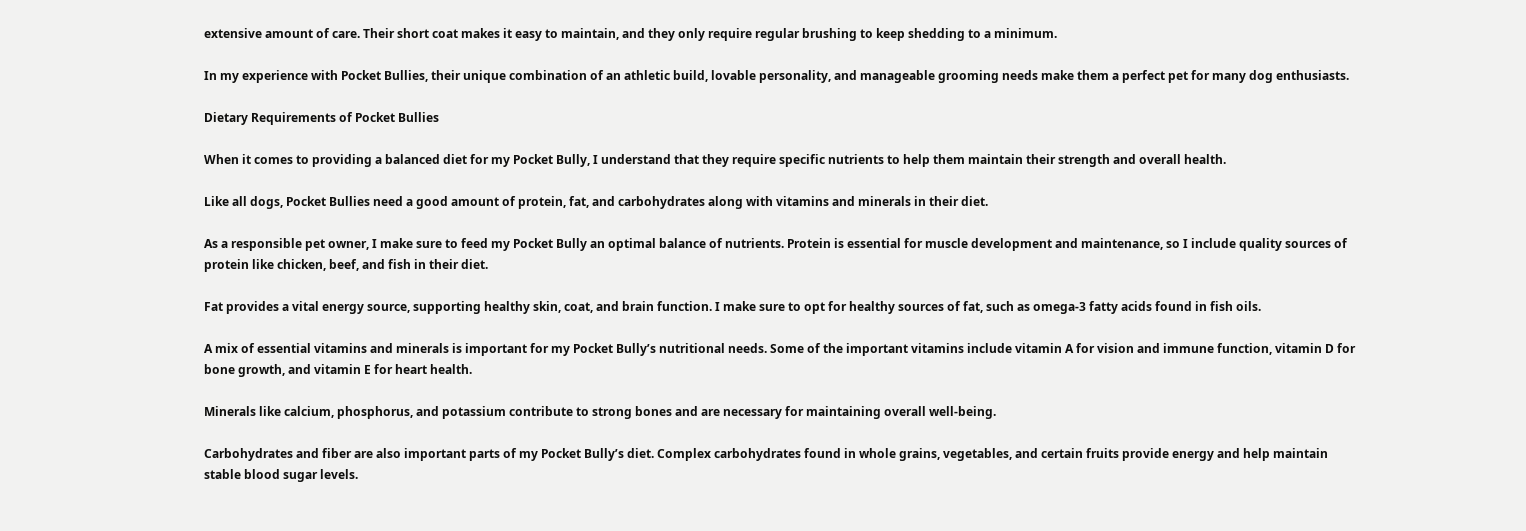extensive amount of care. Their short coat makes it easy to maintain, and they only require regular brushing to keep shedding to a minimum.

In my experience with Pocket Bullies, their unique combination of an athletic build, lovable personality, and manageable grooming needs make them a perfect pet for many dog enthusiasts.

Dietary Requirements of Pocket Bullies

When it comes to providing a balanced diet for my Pocket Bully, I understand that they require specific nutrients to help them maintain their strength and overall health.

Like all dogs, Pocket Bullies need a good amount of protein, fat, and carbohydrates along with vitamins and minerals in their diet.

As a responsible pet owner, I make sure to feed my Pocket Bully an optimal balance of nutrients. Protein is essential for muscle development and maintenance, so I include quality sources of protein like chicken, beef, and fish in their diet.

Fat provides a vital energy source, supporting healthy skin, coat, and brain function. I make sure to opt for healthy sources of fat, such as omega-3 fatty acids found in fish oils.

A mix of essential vitamins and minerals is important for my Pocket Bully’s nutritional needs. Some of the important vitamins include vitamin A for vision and immune function, vitamin D for bone growth, and vitamin E for heart health.

Minerals like calcium, phosphorus, and potassium contribute to strong bones and are necessary for maintaining overall well-being.

Carbohydrates and fiber are also important parts of my Pocket Bully’s diet. Complex carbohydrates found in whole grains, vegetables, and certain fruits provide energy and help maintain stable blood sugar levels.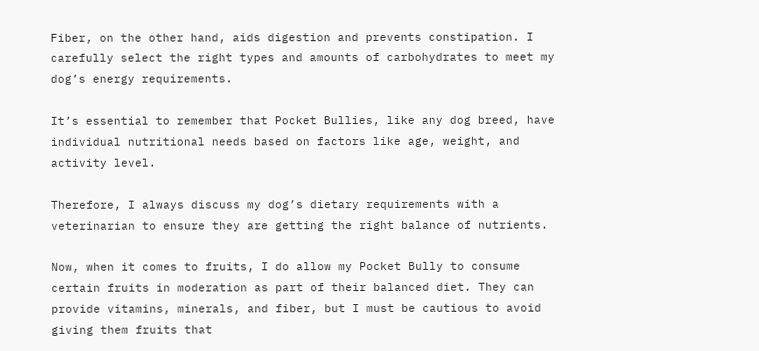Fiber, on the other hand, aids digestion and prevents constipation. I carefully select the right types and amounts of carbohydrates to meet my dog’s energy requirements.

It’s essential to remember that Pocket Bullies, like any dog breed, have individual nutritional needs based on factors like age, weight, and activity level.

Therefore, I always discuss my dog’s dietary requirements with a veterinarian to ensure they are getting the right balance of nutrients.

Now, when it comes to fruits, I do allow my Pocket Bully to consume certain fruits in moderation as part of their balanced diet. They can provide vitamins, minerals, and fiber, but I must be cautious to avoid giving them fruits that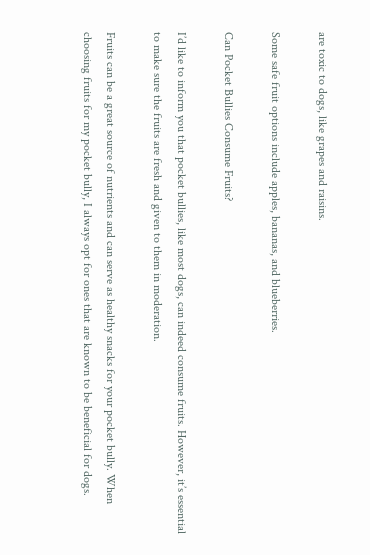are toxic to dogs, like grapes and raisins.

Some safe fruit options include apples, bananas, and blueberries.

Can Pocket Bullies Consume Fruits?

I’d like to inform you that pocket bullies, like most dogs, can indeed consume fruits. However, it’s essential to make sure the fruits are fresh and given to them in moderation.

Fruits can be a great source of nutrients and can serve as healthy snacks for your pocket bully. When choosing fruits for my pocket bully, I always opt for ones that are known to be beneficial for dogs.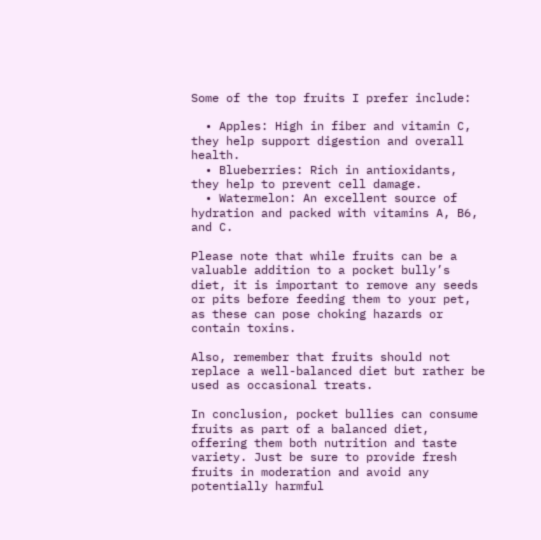Some of the top fruits I prefer include:

  • Apples: High in fiber and vitamin C, they help support digestion and overall health.
  • Blueberries: Rich in antioxidants, they help to prevent cell damage.
  • Watermelon: An excellent source of hydration and packed with vitamins A, B6, and C.

Please note that while fruits can be a valuable addition to a pocket bully’s diet, it is important to remove any seeds or pits before feeding them to your pet, as these can pose choking hazards or contain toxins.

Also, remember that fruits should not replace a well-balanced diet but rather be used as occasional treats.

In conclusion, pocket bullies can consume fruits as part of a balanced diet, offering them both nutrition and taste variety. Just be sure to provide fresh fruits in moderation and avoid any potentially harmful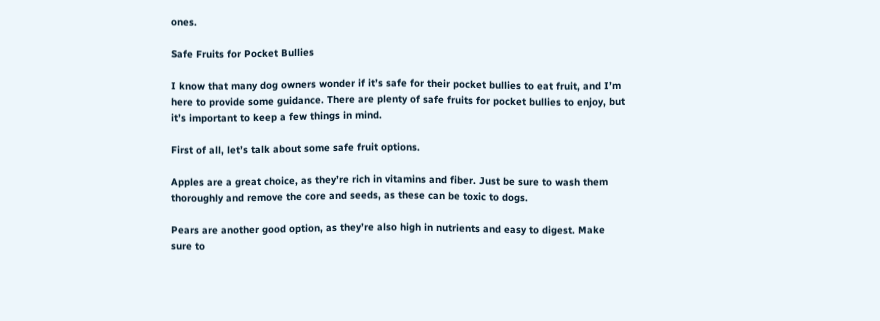ones.

Safe Fruits for Pocket Bullies

I know that many dog owners wonder if it’s safe for their pocket bullies to eat fruit, and I’m here to provide some guidance. There are plenty of safe fruits for pocket bullies to enjoy, but it’s important to keep a few things in mind.

First of all, let’s talk about some safe fruit options.

Apples are a great choice, as they’re rich in vitamins and fiber. Just be sure to wash them thoroughly and remove the core and seeds, as these can be toxic to dogs.

Pears are another good option, as they’re also high in nutrients and easy to digest. Make sure to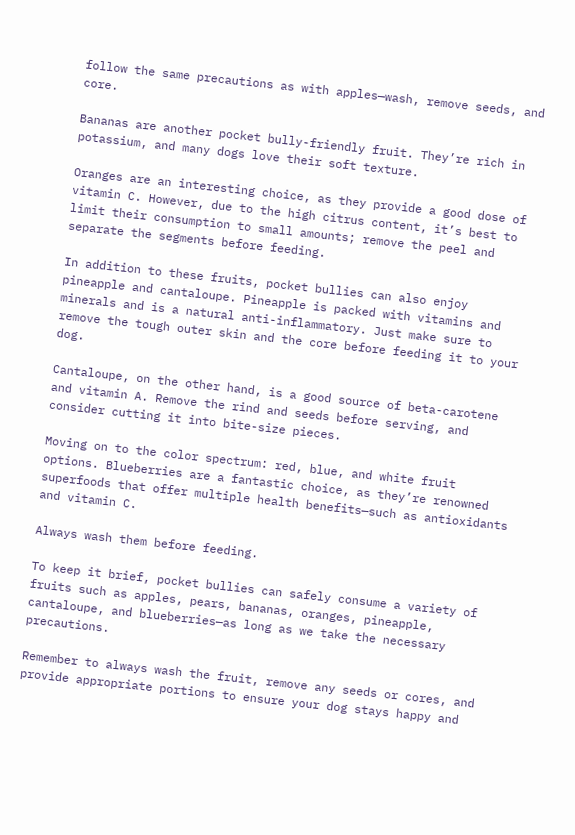follow the same precautions as with apples—wash, remove seeds, and core.

Bananas are another pocket bully-friendly fruit. They’re rich in potassium, and many dogs love their soft texture.

Oranges are an interesting choice, as they provide a good dose of vitamin C. However, due to the high citrus content, it’s best to limit their consumption to small amounts; remove the peel and separate the segments before feeding.

In addition to these fruits, pocket bullies can also enjoy pineapple and cantaloupe. Pineapple is packed with vitamins and minerals and is a natural anti-inflammatory. Just make sure to remove the tough outer skin and the core before feeding it to your dog.

Cantaloupe, on the other hand, is a good source of beta-carotene and vitamin A. Remove the rind and seeds before serving, and consider cutting it into bite-size pieces.

Moving on to the color spectrum: red, blue, and white fruit options. Blueberries are a fantastic choice, as they’re renowned superfoods that offer multiple health benefits—such as antioxidants and vitamin C.

Always wash them before feeding.

To keep it brief, pocket bullies can safely consume a variety of fruits such as apples, pears, bananas, oranges, pineapple, cantaloupe, and blueberries—as long as we take the necessary precautions.

Remember to always wash the fruit, remove any seeds or cores, and provide appropriate portions to ensure your dog stays happy and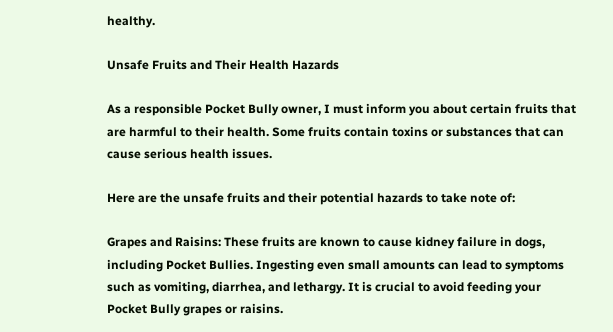healthy.

Unsafe Fruits and Their Health Hazards

As a responsible Pocket Bully owner, I must inform you about certain fruits that are harmful to their health. Some fruits contain toxins or substances that can cause serious health issues.

Here are the unsafe fruits and their potential hazards to take note of:

Grapes and Raisins: These fruits are known to cause kidney failure in dogs, including Pocket Bullies. Ingesting even small amounts can lead to symptoms such as vomiting, diarrhea, and lethargy. It is crucial to avoid feeding your Pocket Bully grapes or raisins.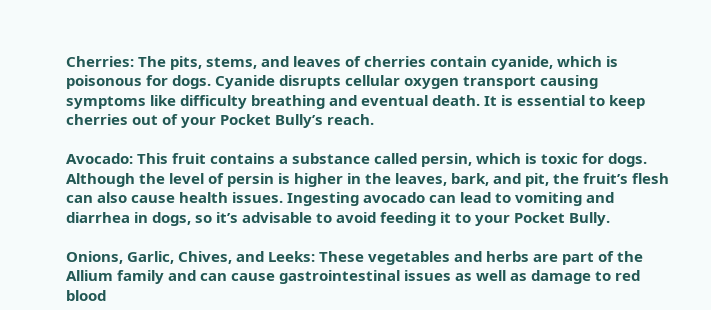Cherries: The pits, stems, and leaves of cherries contain cyanide, which is poisonous for dogs. Cyanide disrupts cellular oxygen transport causing symptoms like difficulty breathing and eventual death. It is essential to keep cherries out of your Pocket Bully’s reach.

Avocado: This fruit contains a substance called persin, which is toxic for dogs. Although the level of persin is higher in the leaves, bark, and pit, the fruit’s flesh can also cause health issues. Ingesting avocado can lead to vomiting and diarrhea in dogs, so it’s advisable to avoid feeding it to your Pocket Bully.

Onions, Garlic, Chives, and Leeks: These vegetables and herbs are part of the Allium family and can cause gastrointestinal issues as well as damage to red blood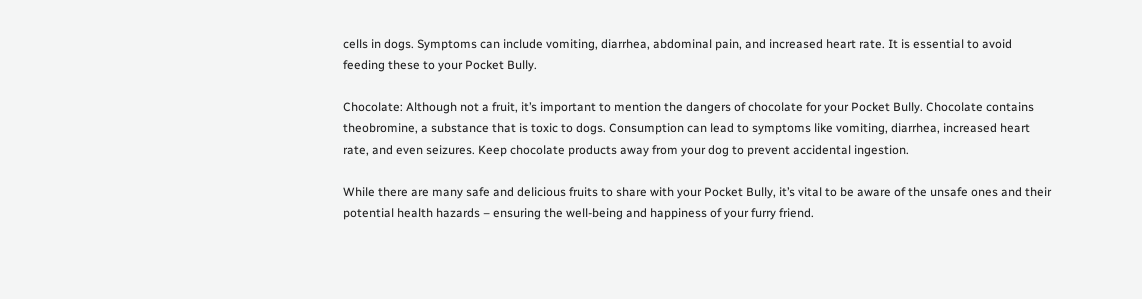cells in dogs. Symptoms can include vomiting, diarrhea, abdominal pain, and increased heart rate. It is essential to avoid feeding these to your Pocket Bully.

Chocolate: Although not a fruit, it’s important to mention the dangers of chocolate for your Pocket Bully. Chocolate contains theobromine, a substance that is toxic to dogs. Consumption can lead to symptoms like vomiting, diarrhea, increased heart rate, and even seizures. Keep chocolate products away from your dog to prevent accidental ingestion.

While there are many safe and delicious fruits to share with your Pocket Bully, it’s vital to be aware of the unsafe ones and their potential health hazards – ensuring the well-being and happiness of your furry friend.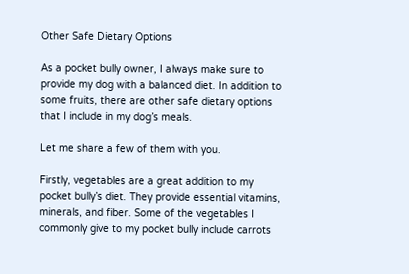Other Safe Dietary Options

As a pocket bully owner, I always make sure to provide my dog with a balanced diet. In addition to some fruits, there are other safe dietary options that I include in my dog’s meals.

Let me share a few of them with you.

Firstly, vegetables are a great addition to my pocket bully’s diet. They provide essential vitamins, minerals, and fiber. Some of the vegetables I commonly give to my pocket bully include carrots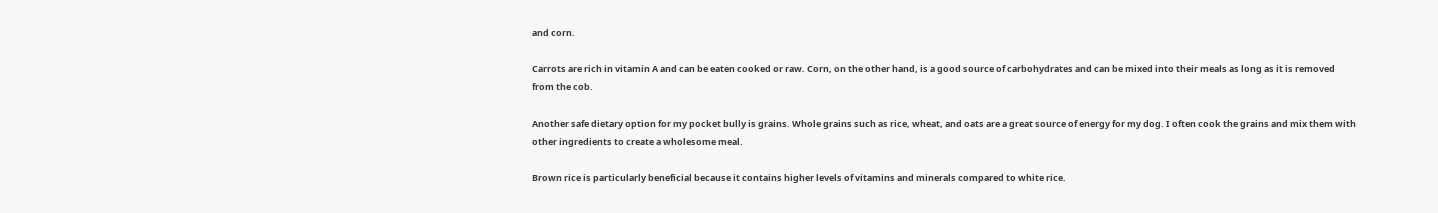and corn.

Carrots are rich in vitamin A and can be eaten cooked or raw. Corn, on the other hand, is a good source of carbohydrates and can be mixed into their meals as long as it is removed from the cob.

Another safe dietary option for my pocket bully is grains. Whole grains such as rice, wheat, and oats are a great source of energy for my dog. I often cook the grains and mix them with other ingredients to create a wholesome meal.

Brown rice is particularly beneficial because it contains higher levels of vitamins and minerals compared to white rice.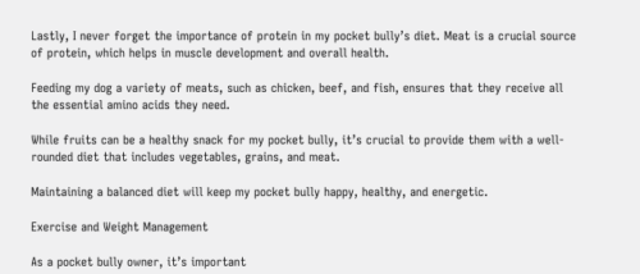Lastly, I never forget the importance of protein in my pocket bully’s diet. Meat is a crucial source of protein, which helps in muscle development and overall health.

Feeding my dog a variety of meats, such as chicken, beef, and fish, ensures that they receive all the essential amino acids they need.

While fruits can be a healthy snack for my pocket bully, it’s crucial to provide them with a well-rounded diet that includes vegetables, grains, and meat.

Maintaining a balanced diet will keep my pocket bully happy, healthy, and energetic.

Exercise and Weight Management

As a pocket bully owner, it’s important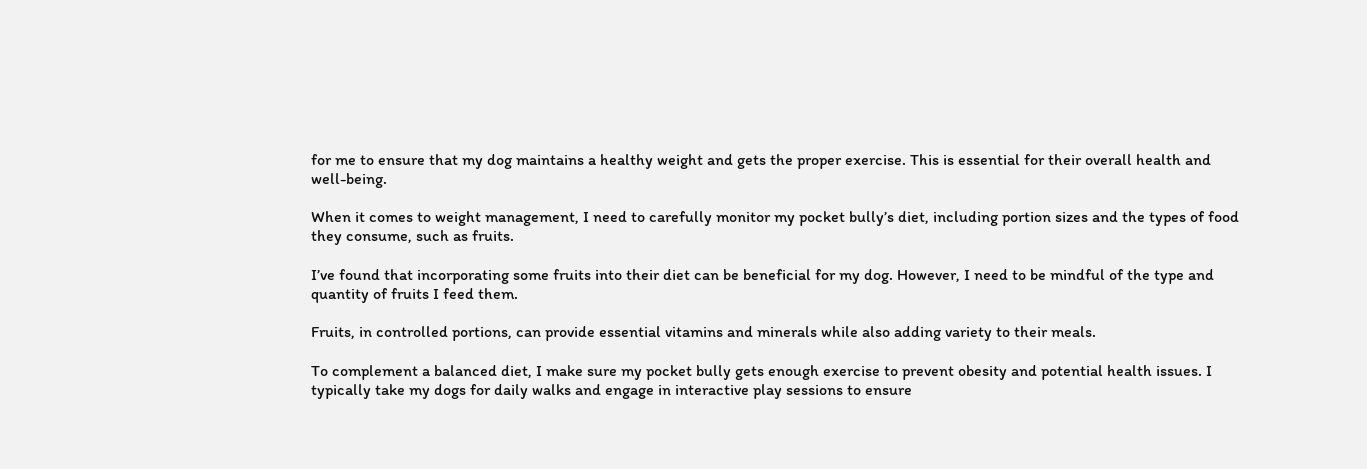for me to ensure that my dog maintains a healthy weight and gets the proper exercise. This is essential for their overall health and well-being.

When it comes to weight management, I need to carefully monitor my pocket bully’s diet, including portion sizes and the types of food they consume, such as fruits.

I’ve found that incorporating some fruits into their diet can be beneficial for my dog. However, I need to be mindful of the type and quantity of fruits I feed them.

Fruits, in controlled portions, can provide essential vitamins and minerals while also adding variety to their meals.

To complement a balanced diet, I make sure my pocket bully gets enough exercise to prevent obesity and potential health issues. I typically take my dogs for daily walks and engage in interactive play sessions to ensure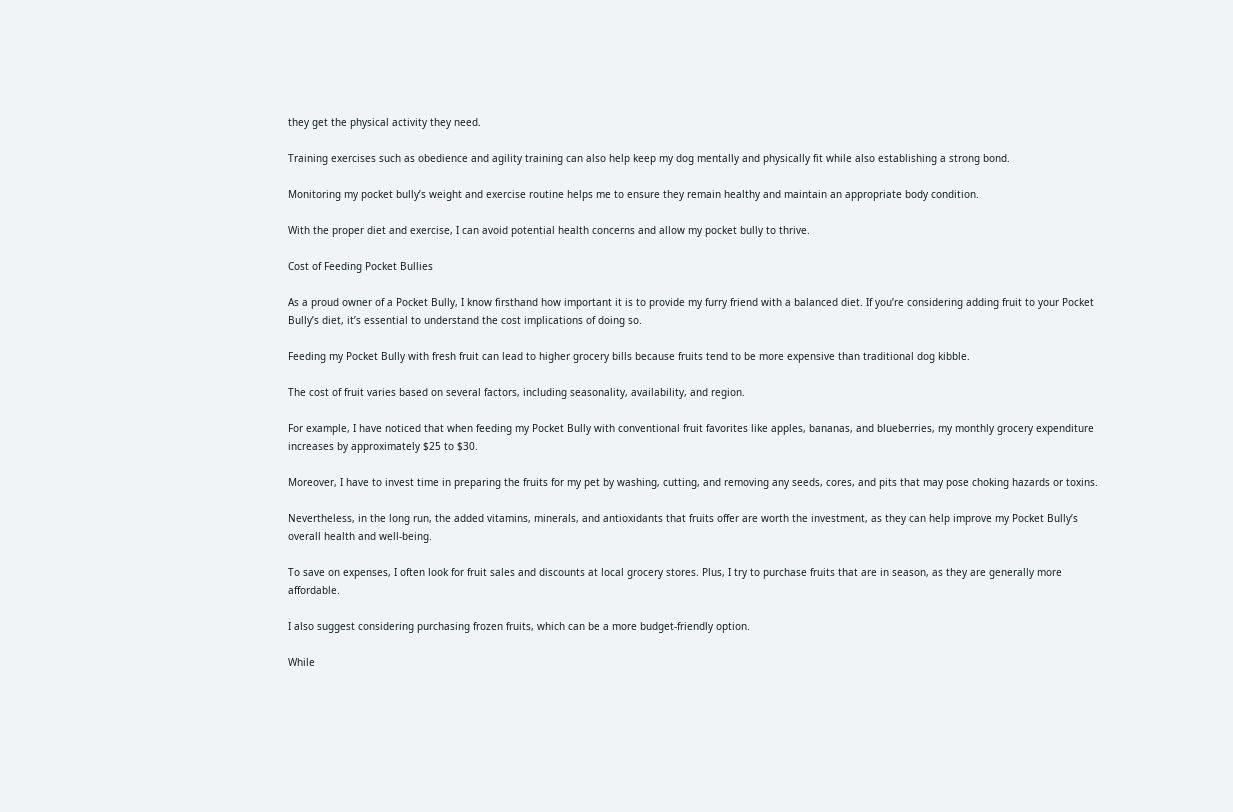they get the physical activity they need.

Training exercises such as obedience and agility training can also help keep my dog mentally and physically fit while also establishing a strong bond.

Monitoring my pocket bully’s weight and exercise routine helps me to ensure they remain healthy and maintain an appropriate body condition.

With the proper diet and exercise, I can avoid potential health concerns and allow my pocket bully to thrive.

Cost of Feeding Pocket Bullies

As a proud owner of a Pocket Bully, I know firsthand how important it is to provide my furry friend with a balanced diet. If you’re considering adding fruit to your Pocket Bully’s diet, it’s essential to understand the cost implications of doing so.

Feeding my Pocket Bully with fresh fruit can lead to higher grocery bills because fruits tend to be more expensive than traditional dog kibble.

The cost of fruit varies based on several factors, including seasonality, availability, and region.

For example, I have noticed that when feeding my Pocket Bully with conventional fruit favorites like apples, bananas, and blueberries, my monthly grocery expenditure increases by approximately $25 to $30.

Moreover, I have to invest time in preparing the fruits for my pet by washing, cutting, and removing any seeds, cores, and pits that may pose choking hazards or toxins.

Nevertheless, in the long run, the added vitamins, minerals, and antioxidants that fruits offer are worth the investment, as they can help improve my Pocket Bully’s overall health and well-being.

To save on expenses, I often look for fruit sales and discounts at local grocery stores. Plus, I try to purchase fruits that are in season, as they are generally more affordable.

I also suggest considering purchasing frozen fruits, which can be a more budget-friendly option.

While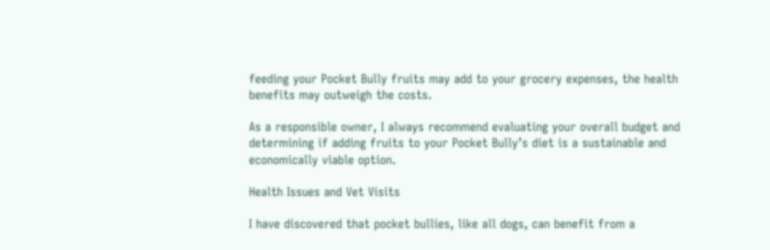feeding your Pocket Bully fruits may add to your grocery expenses, the health benefits may outweigh the costs.

As a responsible owner, I always recommend evaluating your overall budget and determining if adding fruits to your Pocket Bully’s diet is a sustainable and economically viable option.

Health Issues and Vet Visits

I have discovered that pocket bullies, like all dogs, can benefit from a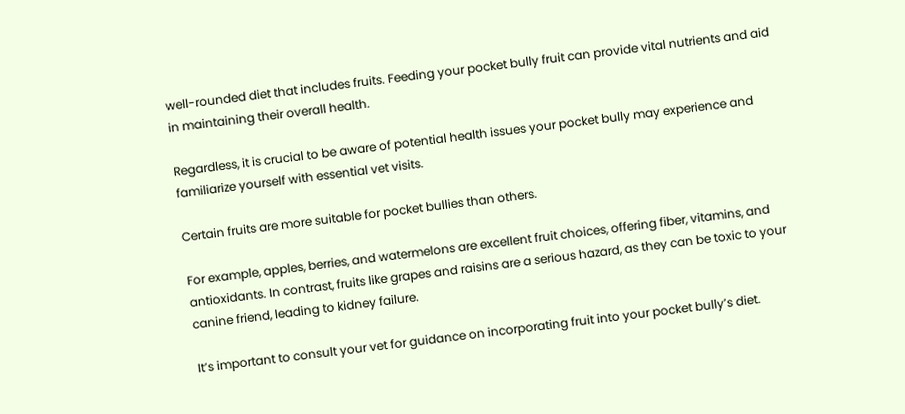well-rounded diet that includes fruits. Feeding your pocket bully fruit can provide vital nutrients and aid in maintaining their overall health.

Regardless, it is crucial to be aware of potential health issues your pocket bully may experience and familiarize yourself with essential vet visits.

Certain fruits are more suitable for pocket bullies than others.

For example, apples, berries, and watermelons are excellent fruit choices, offering fiber, vitamins, and antioxidants. In contrast, fruits like grapes and raisins are a serious hazard, as they can be toxic to your canine friend, leading to kidney failure.

It’s important to consult your vet for guidance on incorporating fruit into your pocket bully’s diet.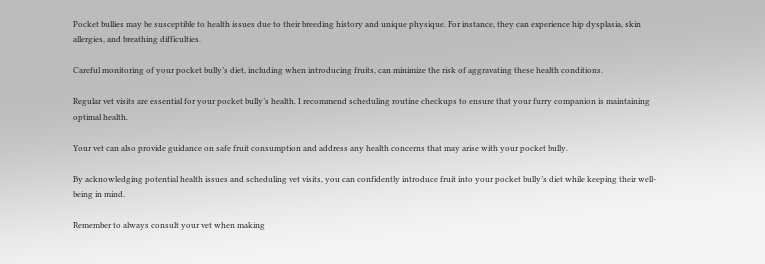Pocket bullies may be susceptible to health issues due to their breeding history and unique physique. For instance, they can experience hip dysplasia, skin allergies, and breathing difficulties.

Careful monitoring of your pocket bully’s diet, including when introducing fruits, can minimize the risk of aggravating these health conditions.

Regular vet visits are essential for your pocket bully’s health. I recommend scheduling routine checkups to ensure that your furry companion is maintaining optimal health.

Your vet can also provide guidance on safe fruit consumption and address any health concerns that may arise with your pocket bully.

By acknowledging potential health issues and scheduling vet visits, you can confidently introduce fruit into your pocket bully’s diet while keeping their well-being in mind.

Remember to always consult your vet when making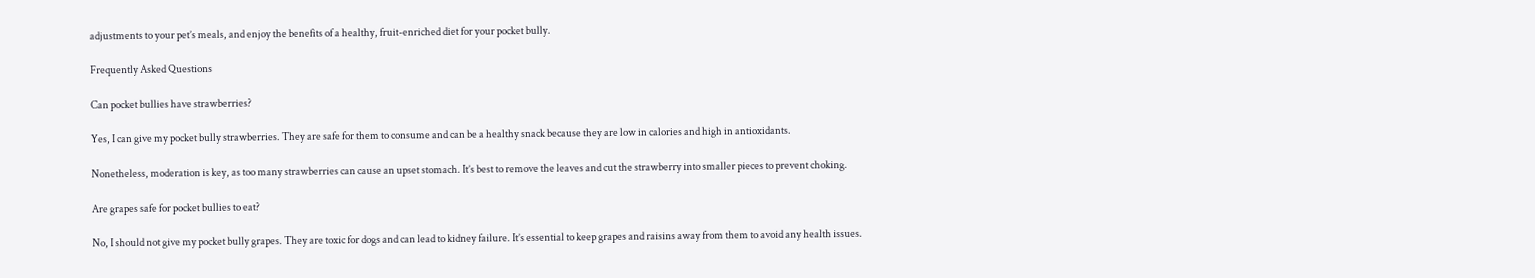adjustments to your pet’s meals, and enjoy the benefits of a healthy, fruit-enriched diet for your pocket bully.

Frequently Asked Questions

Can pocket bullies have strawberries?

Yes, I can give my pocket bully strawberries. They are safe for them to consume and can be a healthy snack because they are low in calories and high in antioxidants.

Nonetheless, moderation is key, as too many strawberries can cause an upset stomach. It’s best to remove the leaves and cut the strawberry into smaller pieces to prevent choking.

Are grapes safe for pocket bullies to eat?

No, I should not give my pocket bully grapes. They are toxic for dogs and can lead to kidney failure. It’s essential to keep grapes and raisins away from them to avoid any health issues.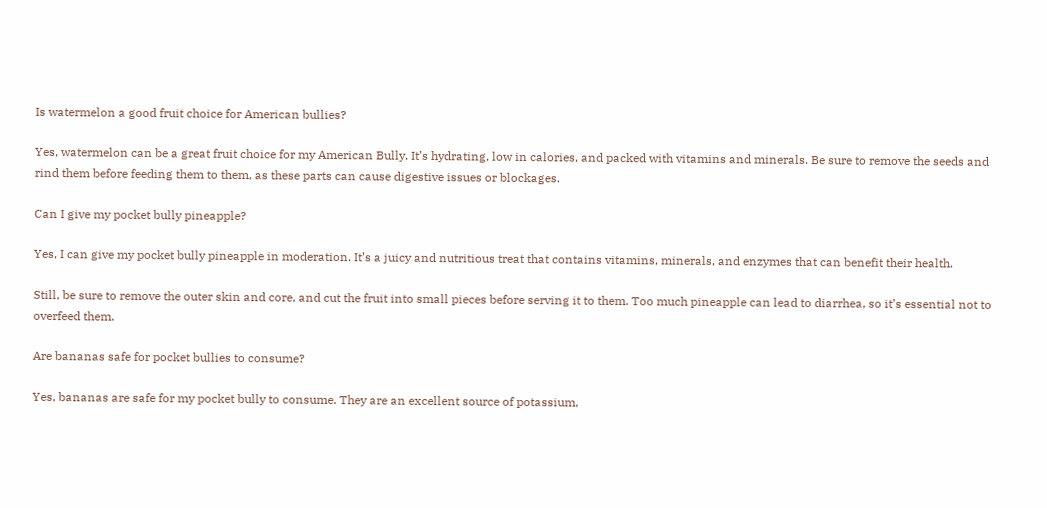Is watermelon a good fruit choice for American bullies?

Yes, watermelon can be a great fruit choice for my American Bully. It’s hydrating, low in calories, and packed with vitamins and minerals. Be sure to remove the seeds and rind them before feeding them to them, as these parts can cause digestive issues or blockages.

Can I give my pocket bully pineapple?

Yes, I can give my pocket bully pineapple in moderation. It’s a juicy and nutritious treat that contains vitamins, minerals, and enzymes that can benefit their health.

Still, be sure to remove the outer skin and core, and cut the fruit into small pieces before serving it to them. Too much pineapple can lead to diarrhea, so it’s essential not to overfeed them.

Are bananas safe for pocket bullies to consume?

Yes, bananas are safe for my pocket bully to consume. They are an excellent source of potassium,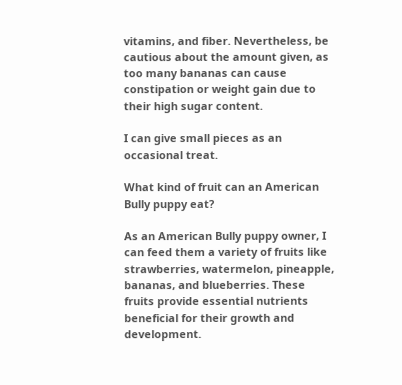vitamins, and fiber. Nevertheless, be cautious about the amount given, as too many bananas can cause constipation or weight gain due to their high sugar content.

I can give small pieces as an occasional treat.

What kind of fruit can an American Bully puppy eat?

As an American Bully puppy owner, I can feed them a variety of fruits like strawberries, watermelon, pineapple, bananas, and blueberries. These fruits provide essential nutrients beneficial for their growth and development.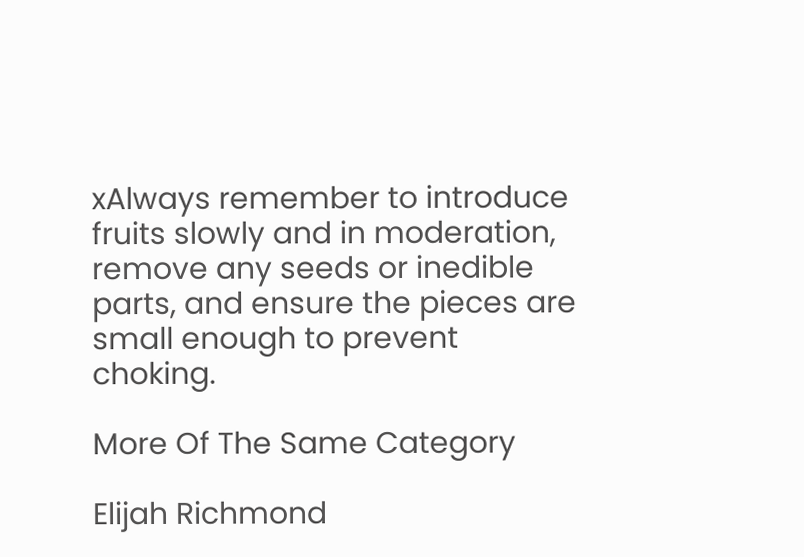xAlways remember to introduce fruits slowly and in moderation, remove any seeds or inedible parts, and ensure the pieces are small enough to prevent choking.

More Of The Same Category

Elijah Richmond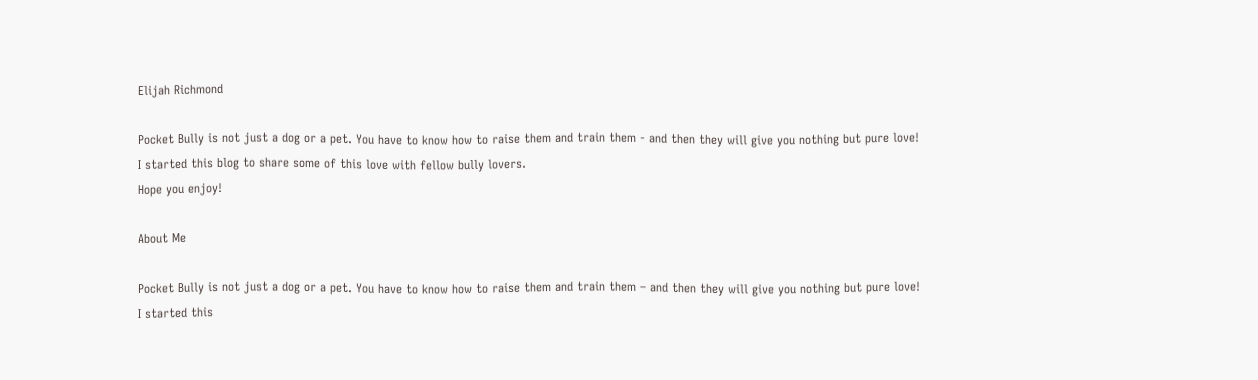Elijah Richmond

Pocket Bully is not just a dog or a pet. You have to know how to raise them and train them - and then they will give you nothing but pure love!
I started this blog to share some of this love with fellow bully lovers.
Hope you enjoy!

About Me

Pocket Bully is not just a dog or a pet. You have to know how to raise them and train them – and then they will give you nothing but pure love!
I started this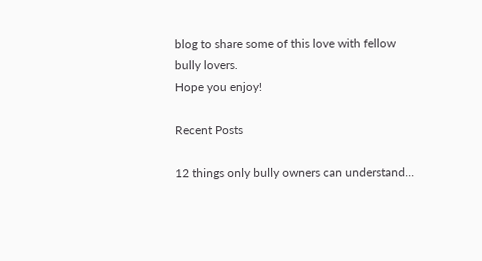blog to share some of this love with fellow bully lovers.
Hope you enjoy!

Recent Posts

12 things only bully owners can understand...